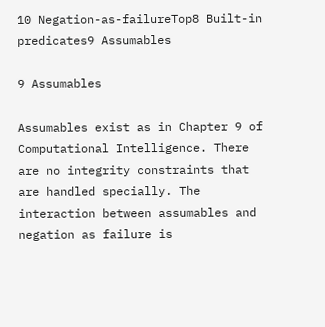10 Negation-as-failureTop8 Built-in predicates9 Assumables

9 Assumables

Assumables exist as in Chapter 9 of Computational Intelligence. There are no integrity constraints that are handled specially. The interaction between assumables and negation as failure is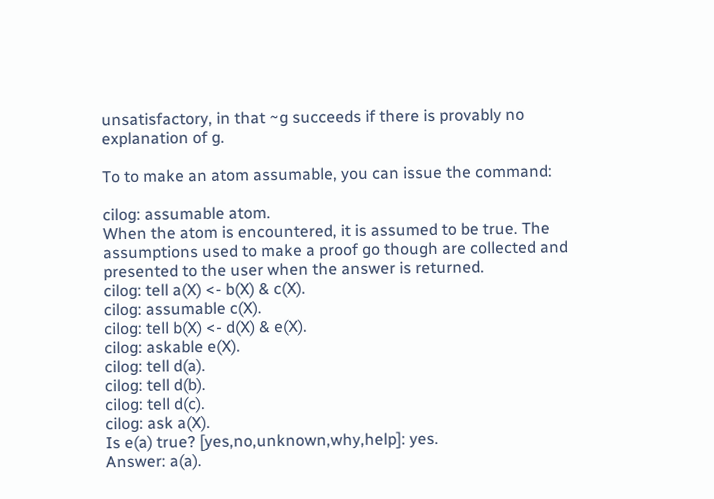unsatisfactory, in that ~g succeeds if there is provably no explanation of g.

To to make an atom assumable, you can issue the command:

cilog: assumable atom.
When the atom is encountered, it is assumed to be true. The assumptions used to make a proof go though are collected and presented to the user when the answer is returned.
cilog: tell a(X) <- b(X) & c(X).
cilog: assumable c(X).
cilog: tell b(X) <- d(X) & e(X).
cilog: askable e(X).
cilog: tell d(a).
cilog: tell d(b).
cilog: tell d(c).
cilog: ask a(X).
Is e(a) true? [yes,no,unknown,why,help]: yes.
Answer: a(a).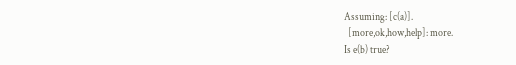Assuming: [c(a)].
  [more,ok,how,help]: more.
Is e(b) true?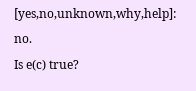[yes,no,unknown,why,help]: no.
Is e(c) true?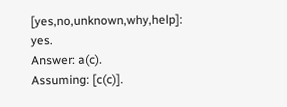[yes,no,unknown,why,help]: yes.
Answer: a(c).
Assuming: [c(c)].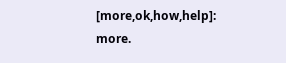[more,ok,how,help]: more.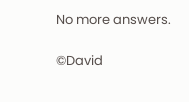No more answers.

©David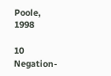Poole, 1998

10 Negation-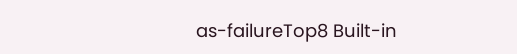as-failureTop8 Built-in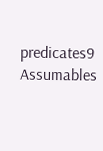predicates9 Assumables